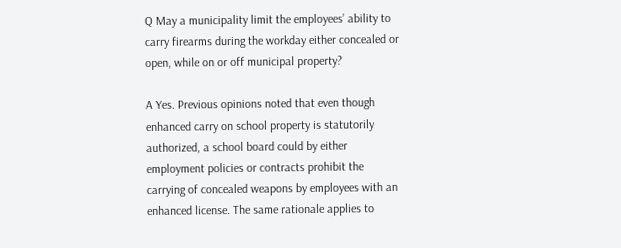Q May a municipality limit the employees’ ability to carry firearms during the workday either concealed or open, while on or off municipal property?

A Yes. Previous opinions noted that even though enhanced carry on school property is statutorily authorized, a school board could by either employment policies or contracts prohibit the carrying of concealed weapons by employees with an enhanced license. The same rationale applies to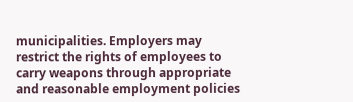municipalities. Employers may restrict the rights of employees to carry weapons through appropriate and reasonable employment policies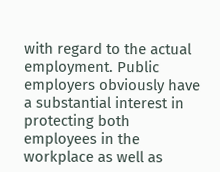with regard to the actual employment. Public employers obviously have a substantial interest in protecting both employees in the workplace as well as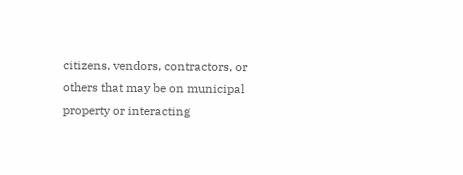citizens, vendors, contractors, or others that may be on municipal property or interacting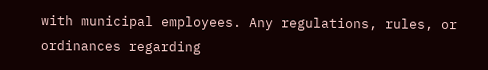with municipal employees. Any regulations, rules, or ordinances regarding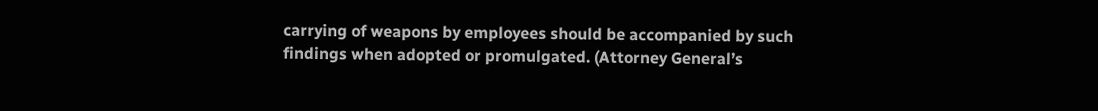carrying of weapons by employees should be accompanied by such findings when adopted or promulgated. (Attorney General’s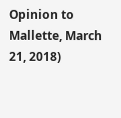Opinion to Mallette, March 21, 2018)